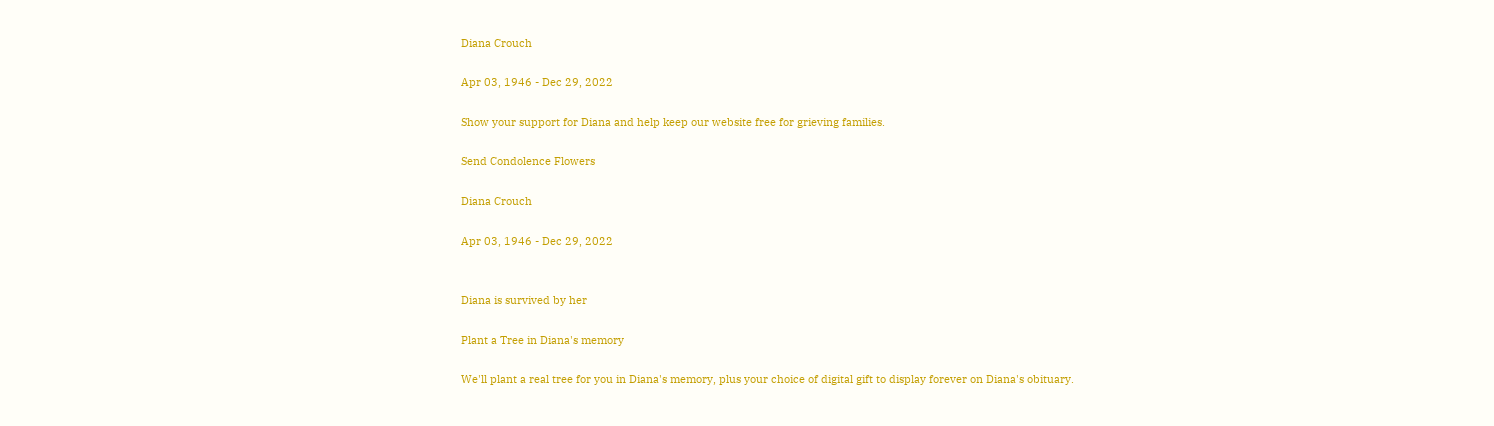Diana Crouch

Apr 03, 1946 - Dec 29, 2022

Show your support for Diana and help keep our website free for grieving families.

Send Condolence Flowers

Diana Crouch

Apr 03, 1946 - Dec 29, 2022


Diana is survived by her

Plant a Tree in Diana's memory

We'll plant a real tree for you in Diana's memory, plus your choice of digital gift to display forever on Diana's obituary.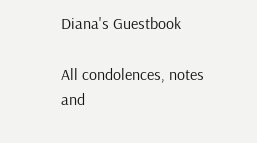Diana's Guestbook

All condolences, notes and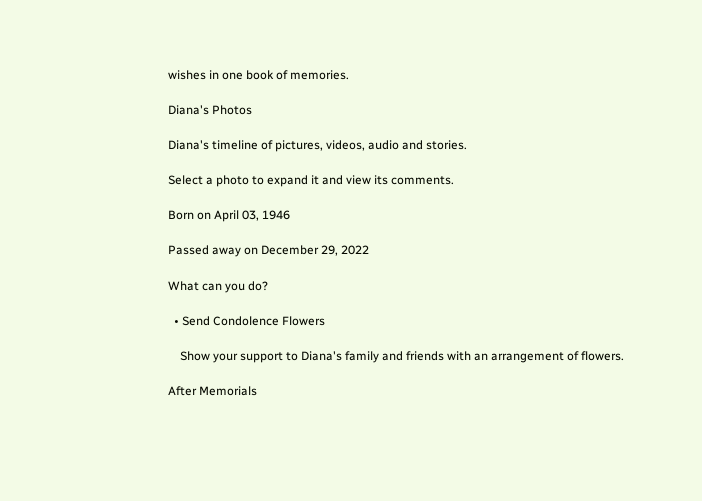wishes in one book of memories.

Diana's Photos

Diana's timeline of pictures, videos, audio and stories.

Select a photo to expand it and view its comments.

Born on April 03, 1946

Passed away on December 29, 2022

What can you do?

  • Send Condolence Flowers

    Show your support to Diana's family and friends with an arrangement of flowers.

After Memorials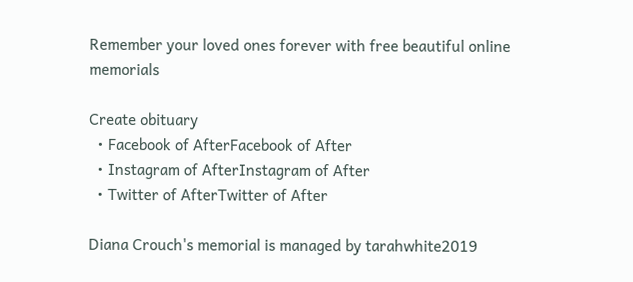Remember your loved ones forever with free beautiful online memorials

Create obituary
  • Facebook of AfterFacebook of After
  • Instagram of AfterInstagram of After
  • Twitter of AfterTwitter of After

Diana Crouch's memorial is managed by tarahwhite2019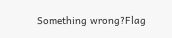Something wrong?Flag